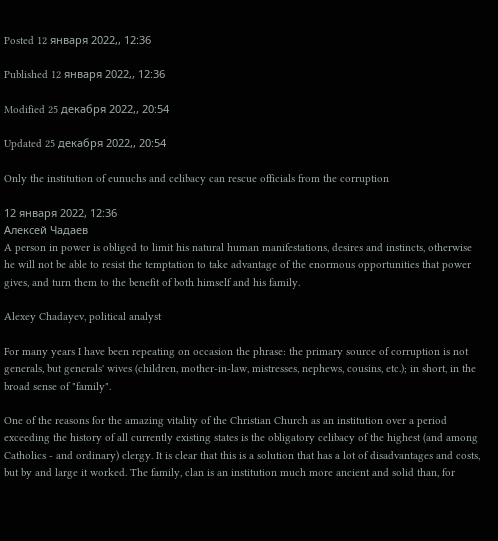Posted 12 января 2022,, 12:36

Published 12 января 2022,, 12:36

Modified 25 декабря 2022,, 20:54

Updated 25 декабря 2022,, 20:54

Only the institution of eunuchs and celibacy can rescue officials from the corruption

12 января 2022, 12:36
Алексей Чадаев
A person in power is obliged to limit his natural human manifestations, desires and instincts, otherwise he will not be able to resist the temptation to take advantage of the enormous opportunities that power gives, and turn them to the benefit of both himself and his family.

Alexey Chadayev, political analyst

For many years I have been repeating on occasion the phrase: the primary source of corruption is not generals, but generals' wives (children, mother-in-law, mistresses, nephews, cousins, etc.); in short, in the broad sense of "family".

One of the reasons for the amazing vitality of the Christian Church as an institution over a period exceeding the history of all currently existing states is the obligatory celibacy of the highest (and among Catholics - and ordinary) clergy. It is clear that this is a solution that has a lot of disadvantages and costs, but by and large it worked. The family, clan is an institution much more ancient and solid than, for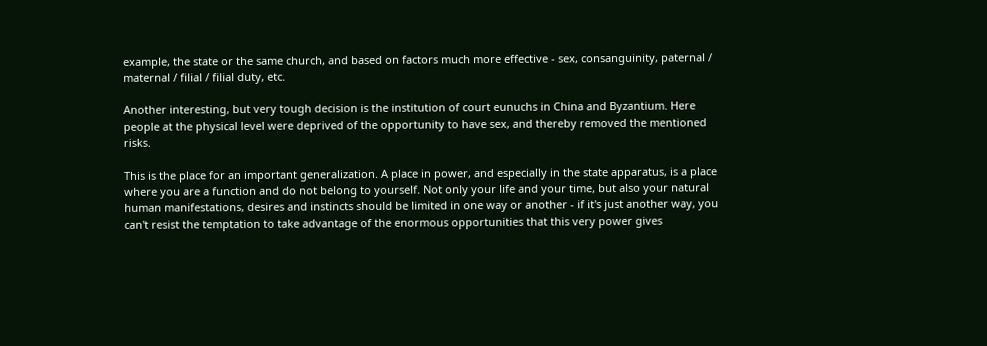example, the state or the same church, and based on factors much more effective - sex, consanguinity, paternal / maternal / filial / filial duty, etc.

Another interesting, but very tough decision is the institution of court eunuchs in China and Byzantium. Here people at the physical level were deprived of the opportunity to have sex, and thereby removed the mentioned risks.

This is the place for an important generalization. A place in power, and especially in the state apparatus, is a place where you are a function and do not belong to yourself. Not only your life and your time, but also your natural human manifestations, desires and instincts should be limited in one way or another - if it's just another way, you can't resist the temptation to take advantage of the enormous opportunities that this very power gives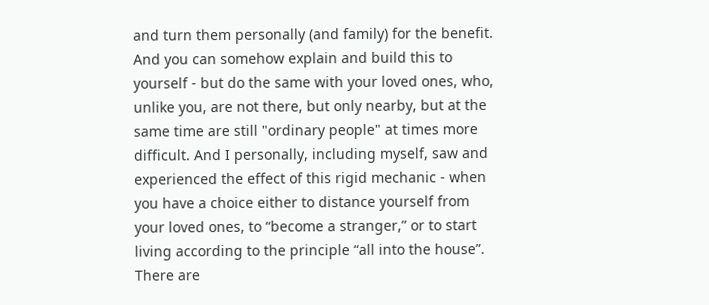and turn them personally (and family) for the benefit. And you can somehow explain and build this to yourself - but do the same with your loved ones, who, unlike you, are not there, but only nearby, but at the same time are still "ordinary people" at times more difficult. And I personally, including myself, saw and experienced the effect of this rigid mechanic - when you have a choice either to distance yourself from your loved ones, to “become a stranger,” or to start living according to the principle “all into the house”. There are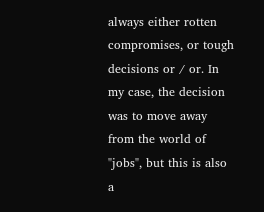always either rotten compromises, or tough decisions or / or. In my case, the decision was to move away from the world of "jobs", but this is also a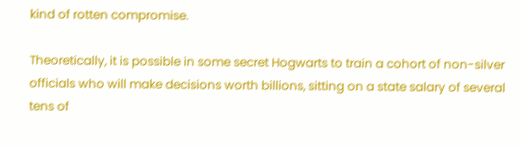kind of rotten compromise.

Theoretically, it is possible in some secret Hogwarts to train a cohort of non-silver officials who will make decisions worth billions, sitting on a state salary of several tens of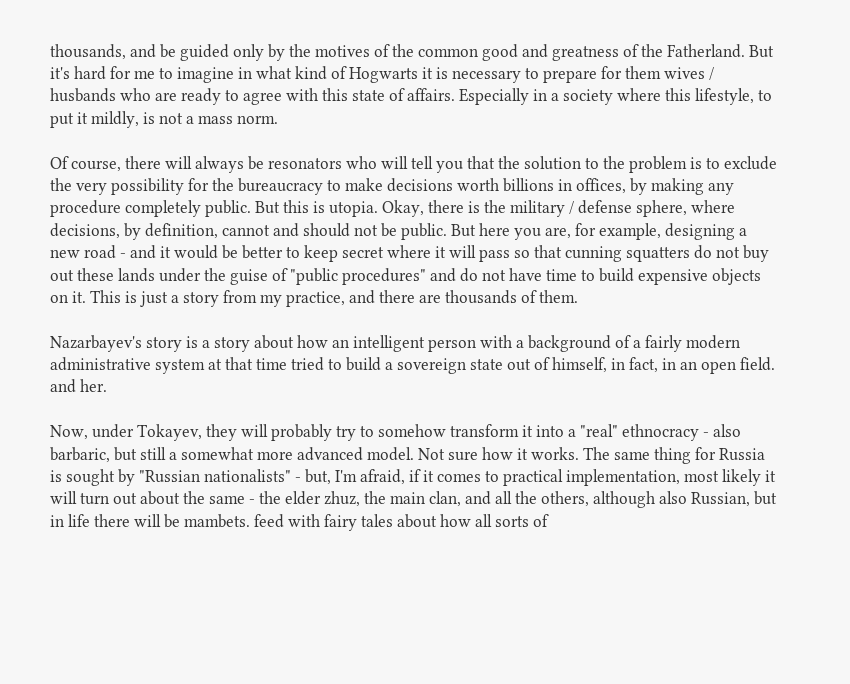thousands, and be guided only by the motives of the common good and greatness of the Fatherland. But it's hard for me to imagine in what kind of Hogwarts it is necessary to prepare for them wives / husbands who are ready to agree with this state of affairs. Especially in a society where this lifestyle, to put it mildly, is not a mass norm.

Of course, there will always be resonators who will tell you that the solution to the problem is to exclude the very possibility for the bureaucracy to make decisions worth billions in offices, by making any procedure completely public. But this is utopia. Okay, there is the military / defense sphere, where decisions, by definition, cannot and should not be public. But here you are, for example, designing a new road - and it would be better to keep secret where it will pass so that cunning squatters do not buy out these lands under the guise of "public procedures" and do not have time to build expensive objects on it. This is just a story from my practice, and there are thousands of them.

Nazarbayev's story is a story about how an intelligent person with a background of a fairly modern administrative system at that time tried to build a sovereign state out of himself, in fact, in an open field. and her.

Now, under Tokayev, they will probably try to somehow transform it into a "real" ethnocracy - also barbaric, but still a somewhat more advanced model. Not sure how it works. The same thing for Russia is sought by "Russian nationalists" - but, I'm afraid, if it comes to practical implementation, most likely it will turn out about the same - the elder zhuz, the main clan, and all the others, although also Russian, but in life there will be mambets. feed with fairy tales about how all sorts of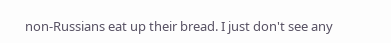non-Russians eat up their bread. I just don't see any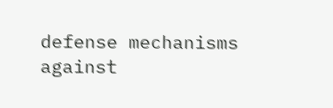defense mechanisms against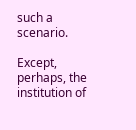such a scenario.

Except, perhaps, the institution of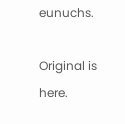eunuchs.

Original is here.